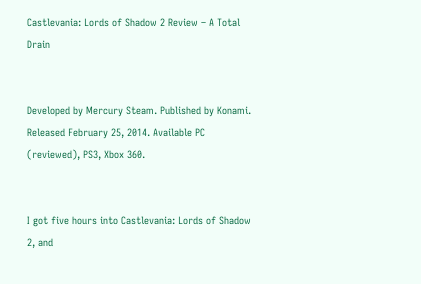Castlevania: Lords of Shadow 2 Review – A Total Drain


Developed by Mercury Steam. Published by Konami. Released February 25, 2014. Available PC (reviewed), PS3, Xbox 360.


I got five hours into Castlevania: Lords of Shadow 2, and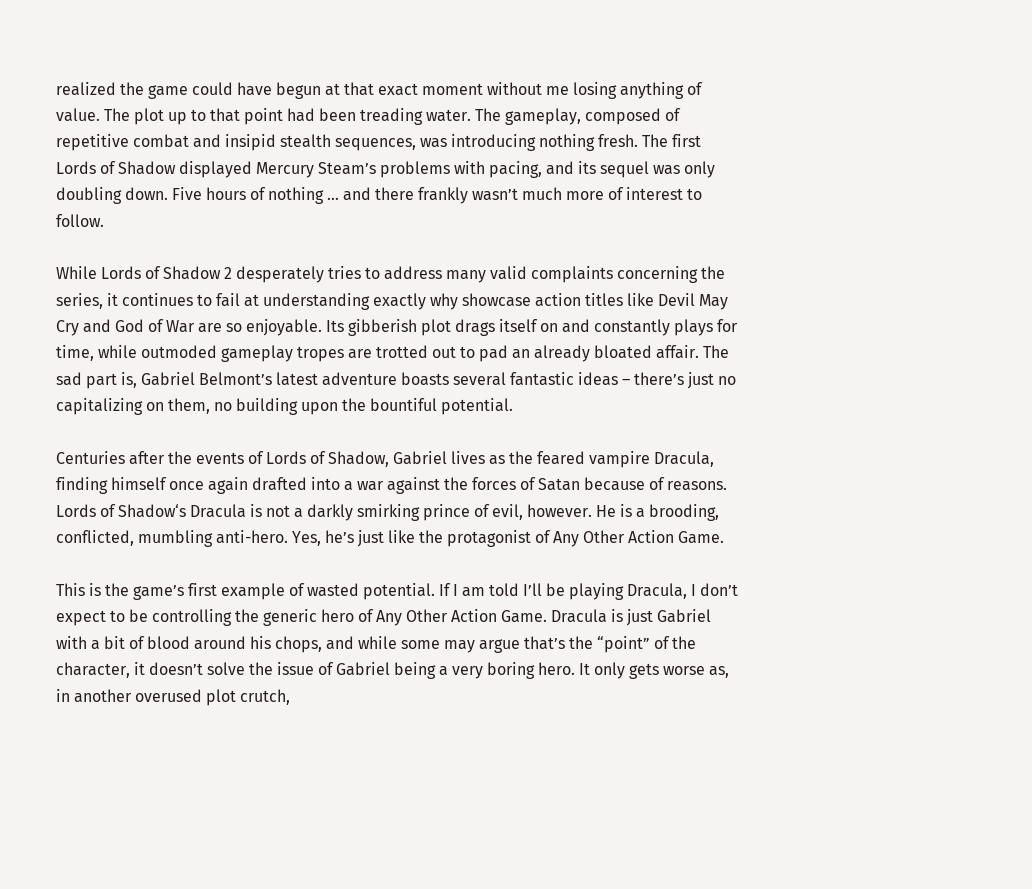realized the game could have begun at that exact moment without me losing anything of value. The plot up to that point had been treading water. The gameplay, composed of repetitive combat and insipid stealth sequences, was introducing nothing fresh. The first Lords of Shadow displayed Mercury Steam’s problems with pacing, and its sequel was only doubling down. Five hours of nothing … and there frankly wasn’t much more of interest to follow.

While Lords of Shadow 2 desperately tries to address many valid complaints concerning the series, it continues to fail at understanding exactly why showcase action titles like Devil May Cry and God of War are so enjoyable. Its gibberish plot drags itself on and constantly plays for time, while outmoded gameplay tropes are trotted out to pad an already bloated affair. The sad part is, Gabriel Belmont’s latest adventure boasts several fantastic ideas – there’s just no capitalizing on them, no building upon the bountiful potential.

Centuries after the events of Lords of Shadow, Gabriel lives as the feared vampire Dracula, finding himself once again drafted into a war against the forces of Satan because of reasons. Lords of Shadow‘s Dracula is not a darkly smirking prince of evil, however. He is a brooding, conflicted, mumbling anti-hero. Yes, he’s just like the protagonist of Any Other Action Game.

This is the game’s first example of wasted potential. If I am told I’ll be playing Dracula, I don’t expect to be controlling the generic hero of Any Other Action Game. Dracula is just Gabriel with a bit of blood around his chops, and while some may argue that’s the “point” of the character, it doesn’t solve the issue of Gabriel being a very boring hero. It only gets worse as, in another overused plot crutch,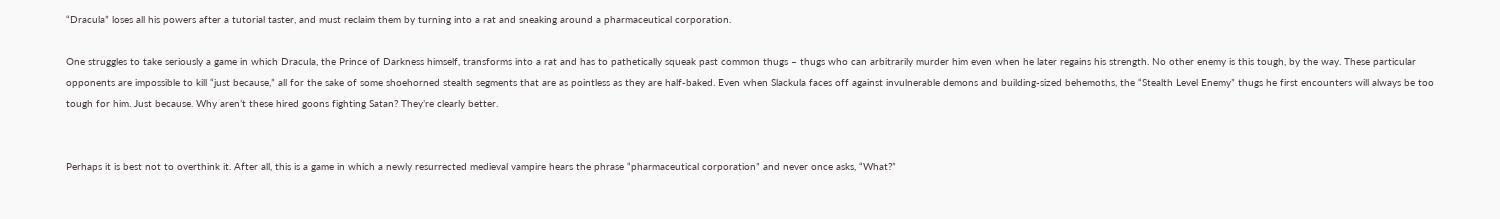“Dracula” loses all his powers after a tutorial taster, and must reclaim them by turning into a rat and sneaking around a pharmaceutical corporation.

One struggles to take seriously a game in which Dracula, the Prince of Darkness himself, transforms into a rat and has to pathetically squeak past common thugs – thugs who can arbitrarily murder him even when he later regains his strength. No other enemy is this tough, by the way. These particular opponents are impossible to kill “just because,” all for the sake of some shoehorned stealth segments that are as pointless as they are half-baked. Even when Slackula faces off against invulnerable demons and building-sized behemoths, the “Stealth Level Enemy” thugs he first encounters will always be too tough for him. Just because. Why aren’t these hired goons fighting Satan? They’re clearly better.


Perhaps it is best not to overthink it. After all, this is a game in which a newly resurrected medieval vampire hears the phrase “pharmaceutical corporation” and never once asks, “What?”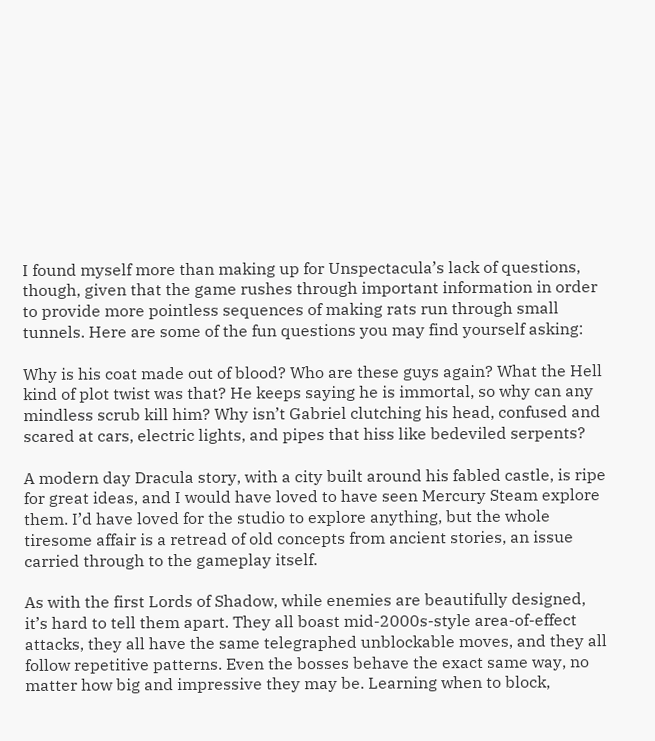I found myself more than making up for Unspectacula’s lack of questions, though, given that the game rushes through important information in order to provide more pointless sequences of making rats run through small tunnels. Here are some of the fun questions you may find yourself asking:

Why is his coat made out of blood? Who are these guys again? What the Hell kind of plot twist was that? He keeps saying he is immortal, so why can any mindless scrub kill him? Why isn’t Gabriel clutching his head, confused and scared at cars, electric lights, and pipes that hiss like bedeviled serpents?

A modern day Dracula story, with a city built around his fabled castle, is ripe for great ideas, and I would have loved to have seen Mercury Steam explore them. I’d have loved for the studio to explore anything, but the whole tiresome affair is a retread of old concepts from ancient stories, an issue carried through to the gameplay itself.

As with the first Lords of Shadow, while enemies are beautifully designed, it’s hard to tell them apart. They all boast mid-2000s-style area-of-effect attacks, they all have the same telegraphed unblockable moves, and they all follow repetitive patterns. Even the bosses behave the exact same way, no matter how big and impressive they may be. Learning when to block,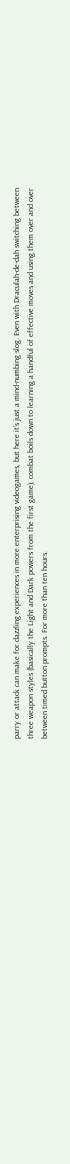parry or attack can make for dazzling experiences in more enterprising videogames, but here it’s just a mind-numbing slog. Even with Draculah-de-dah switching between three weapon styles (basically the Light and Dark powers from the first game), combat boils down to learning a handful of effective moves and using them over and over between timed button prompts. For more than ten hours.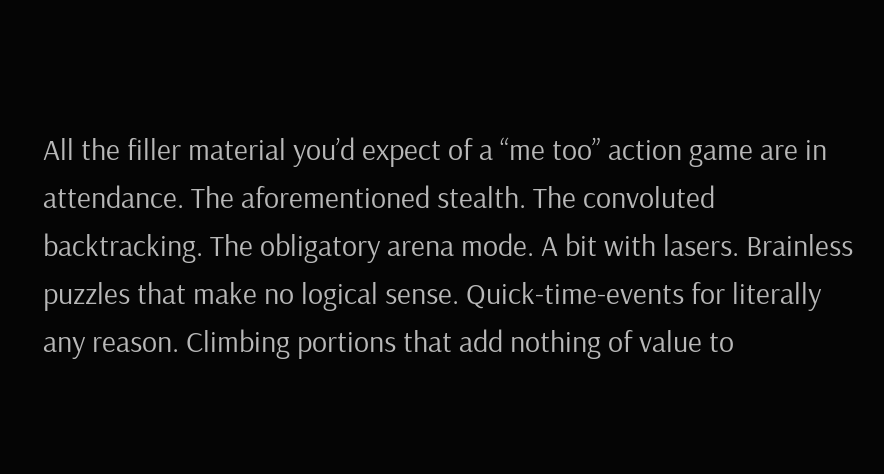All the filler material you’d expect of a “me too” action game are in attendance. The aforementioned stealth. The convoluted backtracking. The obligatory arena mode. A bit with lasers. Brainless puzzles that make no logical sense. Quick-time-events for literally any reason. Climbing portions that add nothing of value to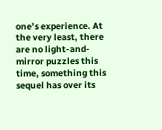one’s experience. At the very least, there are no light-and-mirror puzzles this time, something this sequel has over its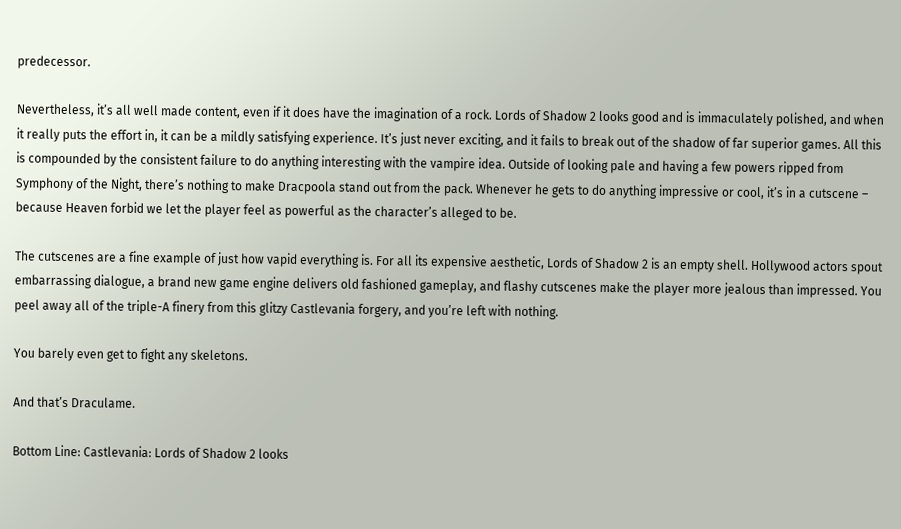predecessor.

Nevertheless, it’s all well made content, even if it does have the imagination of a rock. Lords of Shadow 2 looks good and is immaculately polished, and when it really puts the effort in, it can be a mildly satisfying experience. It’s just never exciting, and it fails to break out of the shadow of far superior games. All this is compounded by the consistent failure to do anything interesting with the vampire idea. Outside of looking pale and having a few powers ripped from Symphony of the Night, there’s nothing to make Dracpoola stand out from the pack. Whenever he gets to do anything impressive or cool, it’s in a cutscene – because Heaven forbid we let the player feel as powerful as the character’s alleged to be.

The cutscenes are a fine example of just how vapid everything is. For all its expensive aesthetic, Lords of Shadow 2 is an empty shell. Hollywood actors spout embarrassing dialogue, a brand new game engine delivers old fashioned gameplay, and flashy cutscenes make the player more jealous than impressed. You peel away all of the triple-A finery from this glitzy Castlevania forgery, and you’re left with nothing.

You barely even get to fight any skeletons.

And that’s Draculame.

Bottom Line: Castlevania: Lords of Shadow 2 looks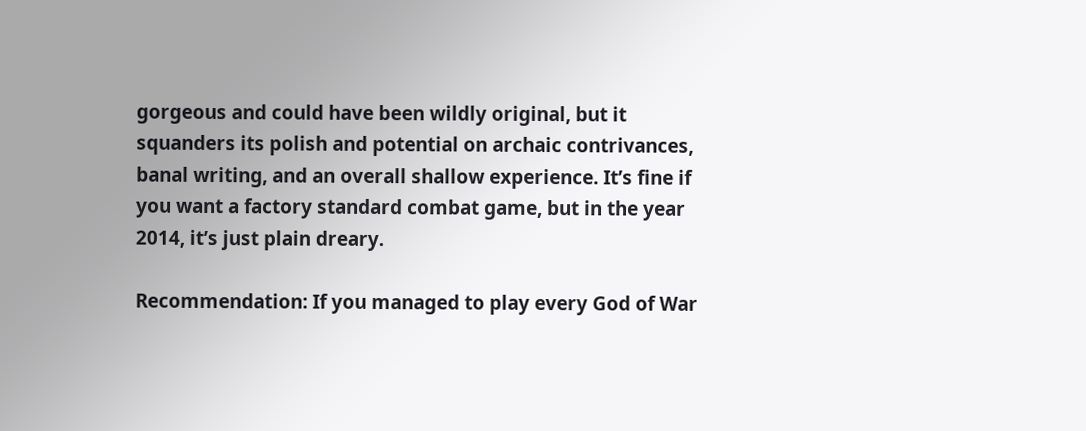gorgeous and could have been wildly original, but it squanders its polish and potential on archaic contrivances, banal writing, and an overall shallow experience. It’s fine if you want a factory standard combat game, but in the year 2014, it’s just plain dreary.

Recommendation: If you managed to play every God of War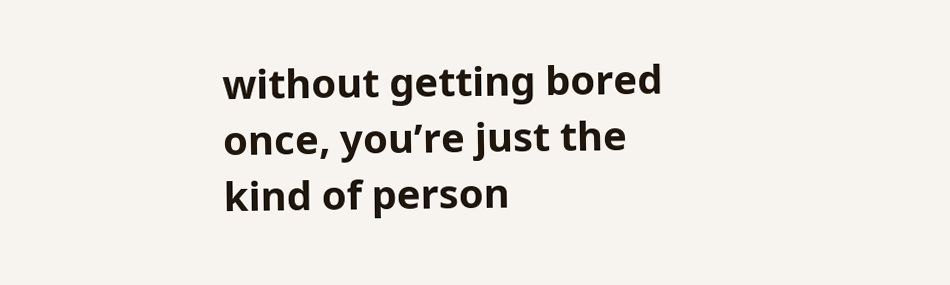without getting bored once, you’re just the kind of person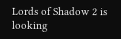Lords of Shadow 2 is looking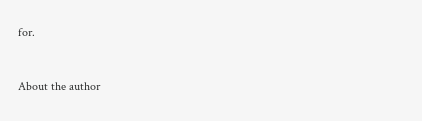for.


About the author